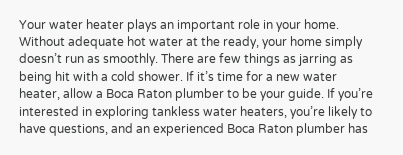Your water heater plays an important role in your home. Without adequate hot water at the ready, your home simply doesn’t run as smoothly. There are few things as jarring as being hit with a cold shower. If it’s time for a new water heater, allow a Boca Raton plumber to be your guide. If you’re interested in exploring tankless water heaters, you’re likely to have questions, and an experienced Boca Raton plumber has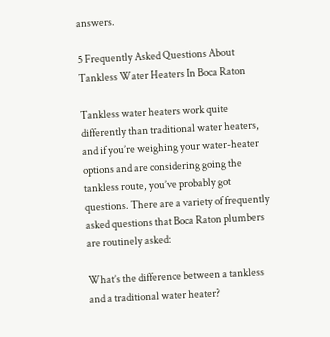answers.

5 Frequently Asked Questions About Tankless Water Heaters In Boca Raton

Tankless water heaters work quite differently than traditional water heaters, and if you’re weighing your water-heater options and are considering going the tankless route, you’ve probably got questions. There are a variety of frequently asked questions that Boca Raton plumbers are routinely asked:

What’s the difference between a tankless and a traditional water heater?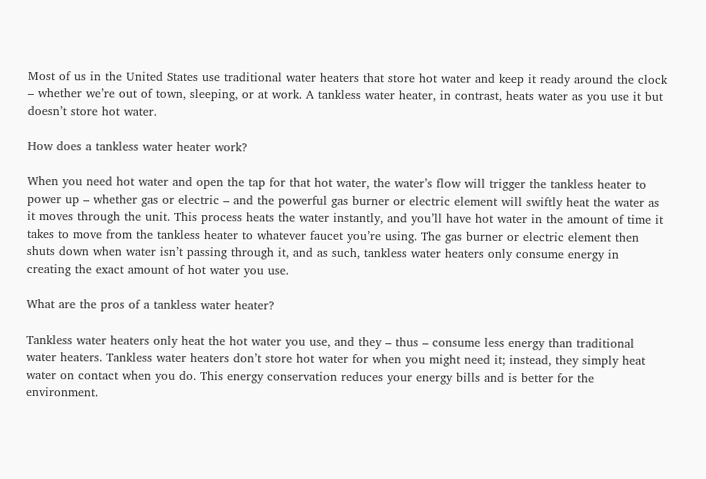Most of us in the United States use traditional water heaters that store hot water and keep it ready around the clock – whether we’re out of town, sleeping, or at work. A tankless water heater, in contrast, heats water as you use it but doesn’t store hot water.

How does a tankless water heater work?

When you need hot water and open the tap for that hot water, the water’s flow will trigger the tankless heater to power up – whether gas or electric – and the powerful gas burner or electric element will swiftly heat the water as it moves through the unit. This process heats the water instantly, and you’ll have hot water in the amount of time it takes to move from the tankless heater to whatever faucet you’re using. The gas burner or electric element then shuts down when water isn’t passing through it, and as such, tankless water heaters only consume energy in creating the exact amount of hot water you use.

What are the pros of a tankless water heater?

Tankless water heaters only heat the hot water you use, and they – thus – consume less energy than traditional water heaters. Tankless water heaters don’t store hot water for when you might need it; instead, they simply heat water on contact when you do. This energy conservation reduces your energy bills and is better for the environment.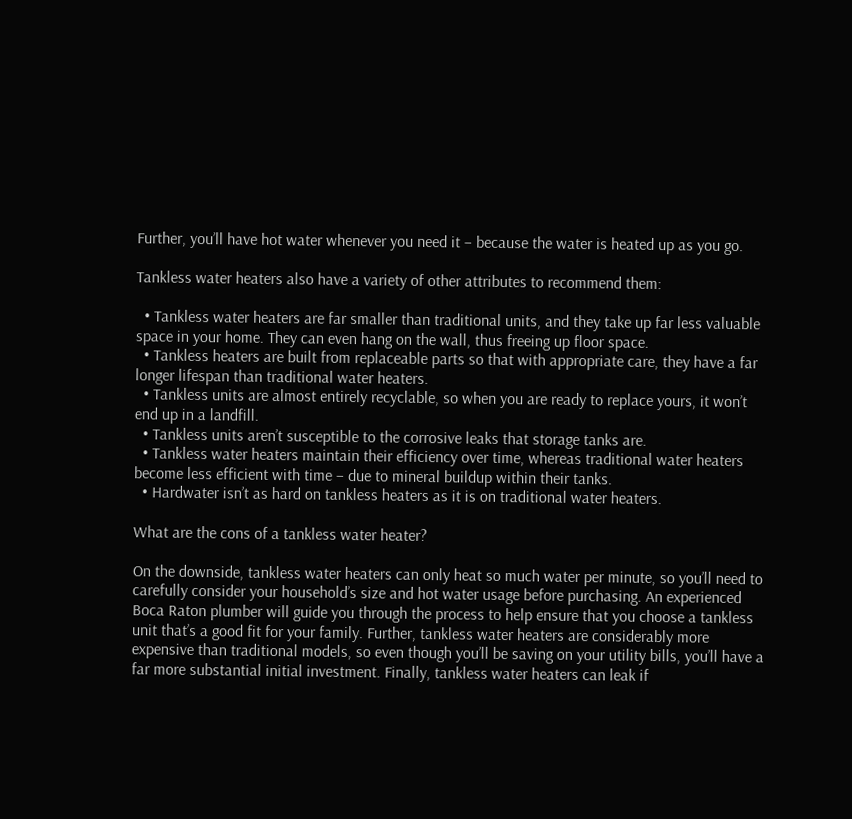Further, you’ll have hot water whenever you need it – because the water is heated up as you go.

Tankless water heaters also have a variety of other attributes to recommend them:

  • Tankless water heaters are far smaller than traditional units, and they take up far less valuable space in your home. They can even hang on the wall, thus freeing up floor space.
  • Tankless heaters are built from replaceable parts so that with appropriate care, they have a far longer lifespan than traditional water heaters.
  • Tankless units are almost entirely recyclable, so when you are ready to replace yours, it won’t end up in a landfill.
  • Tankless units aren’t susceptible to the corrosive leaks that storage tanks are.
  • Tankless water heaters maintain their efficiency over time, whereas traditional water heaters become less efficient with time – due to mineral buildup within their tanks.
  • Hardwater isn’t as hard on tankless heaters as it is on traditional water heaters.

What are the cons of a tankless water heater?

On the downside, tankless water heaters can only heat so much water per minute, so you’ll need to carefully consider your household’s size and hot water usage before purchasing. An experienced Boca Raton plumber will guide you through the process to help ensure that you choose a tankless unit that’s a good fit for your family. Further, tankless water heaters are considerably more expensive than traditional models, so even though you’ll be saving on your utility bills, you’ll have a far more substantial initial investment. Finally, tankless water heaters can leak if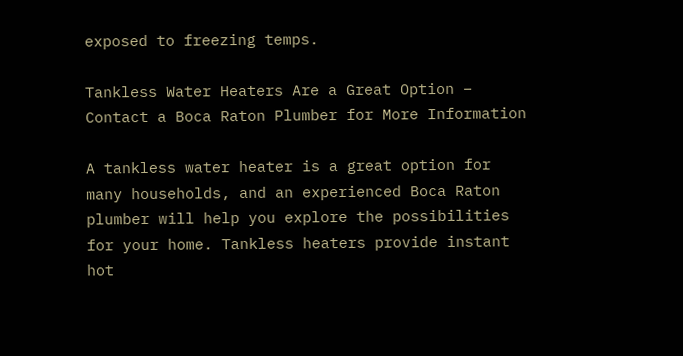exposed to freezing temps.

Tankless Water Heaters Are a Great Option – Contact a Boca Raton Plumber for More Information

A tankless water heater is a great option for many households, and an experienced Boca Raton plumber will help you explore the possibilities for your home. Tankless heaters provide instant hot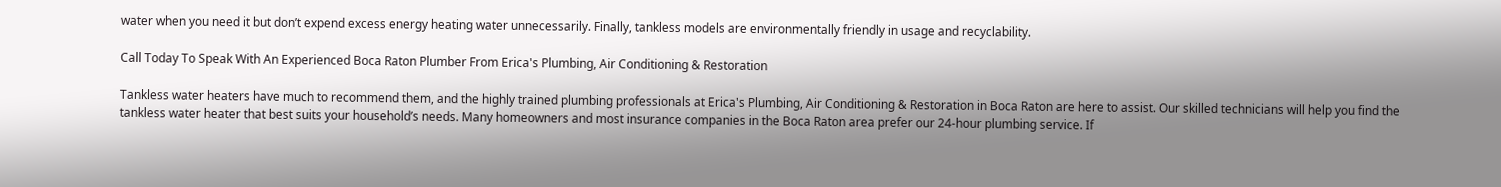water when you need it but don’t expend excess energy heating water unnecessarily. Finally, tankless models are environmentally friendly in usage and recyclability.

Call Today To Speak With An Experienced Boca Raton Plumber From Erica's Plumbing, Air Conditioning & Restoration

Tankless water heaters have much to recommend them, and the highly trained plumbing professionals at Erica's Plumbing, Air Conditioning & Restoration in Boca Raton are here to assist. Our skilled technicians will help you find the tankless water heater that best suits your household’s needs. Many homeowners and most insurance companies in the Boca Raton area prefer our 24-hour plumbing service. If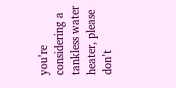you’re considering a tankless water heater, please don’t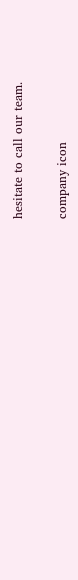hesitate to call our team.

company icon